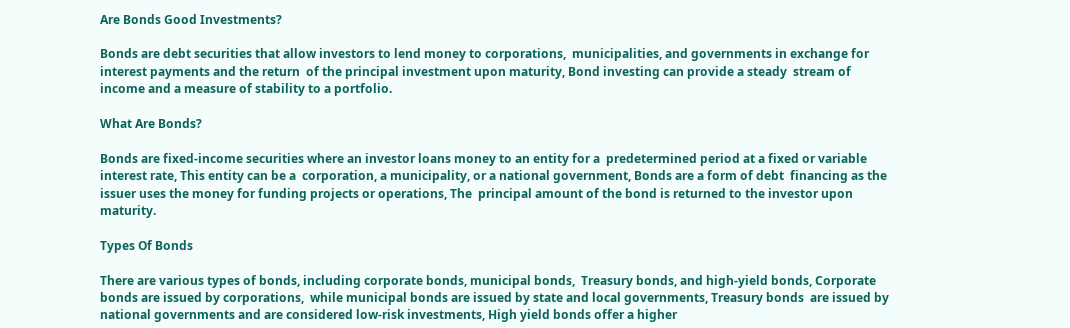Are Bonds Good Investments?

Bonds are debt securities that allow investors to lend money to corporations,  municipalities, and governments in exchange for interest payments and the return  of the principal investment upon maturity, Bond investing can provide a steady  stream of income and a measure of stability to a portfolio.

What Are Bonds?

Bonds are fixed-income securities where an investor loans money to an entity for a  predetermined period at a fixed or variable interest rate, This entity can be a  corporation, a municipality, or a national government, Bonds are a form of debt  financing as the issuer uses the money for funding projects or operations, The  principal amount of the bond is returned to the investor upon maturity.

Types Of Bonds

There are various types of bonds, including corporate bonds, municipal bonds,  Treasury bonds, and high-yield bonds, Corporate bonds are issued by corporations,  while municipal bonds are issued by state and local governments, Treasury bonds  are issued by national governments and are considered low-risk investments, High yield bonds offer a higher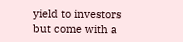yield to investors but come with a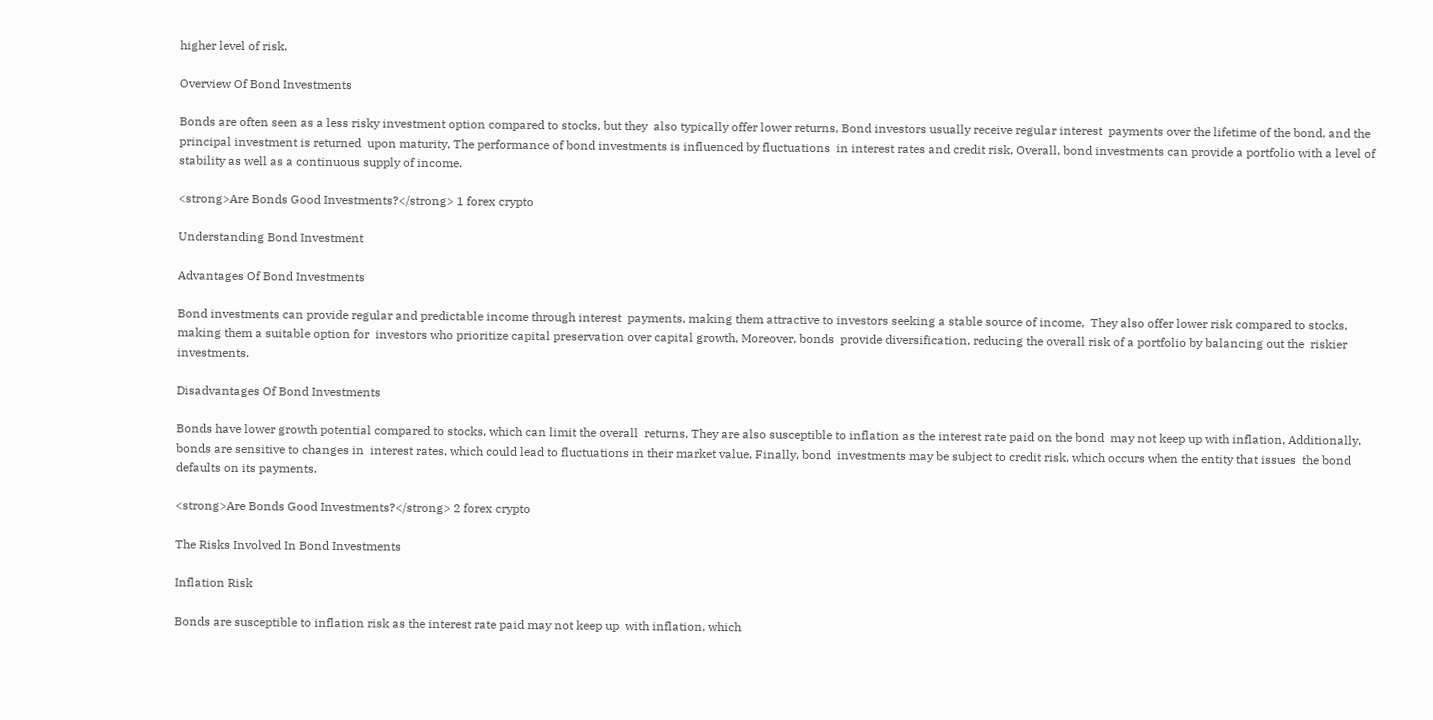higher level of risk.

Overview Of Bond Investments

Bonds are often seen as a less risky investment option compared to stocks, but they  also typically offer lower returns, Bond investors usually receive regular interest  payments over the lifetime of the bond, and the principal investment is returned  upon maturity, The performance of bond investments is influenced by fluctuations  in interest rates and credit risk, Overall, bond investments can provide a portfolio with a level of stability as well as a continuous supply of income.

<strong>Are Bonds Good Investments?</strong> 1 forex crypto

Understanding Bond Investment

Advantages Of Bond Investments

Bond investments can provide regular and predictable income through interest  payments, making them attractive to investors seeking a stable source of income,  They also offer lower risk compared to stocks, making them a suitable option for  investors who prioritize capital preservation over capital growth, Moreover, bonds  provide diversification, reducing the overall risk of a portfolio by balancing out the  riskier investments.

Disadvantages Of Bond Investments

Bonds have lower growth potential compared to stocks, which can limit the overall  returns, They are also susceptible to inflation as the interest rate paid on the bond  may not keep up with inflation, Additionally, bonds are sensitive to changes in  interest rates, which could lead to fluctuations in their market value, Finally, bond  investments may be subject to credit risk, which occurs when the entity that issues  the bond defaults on its payments.

<strong>Are Bonds Good Investments?</strong> 2 forex crypto

The Risks Involved In Bond Investments

Inflation Risk

Bonds are susceptible to inflation risk as the interest rate paid may not keep up  with inflation, which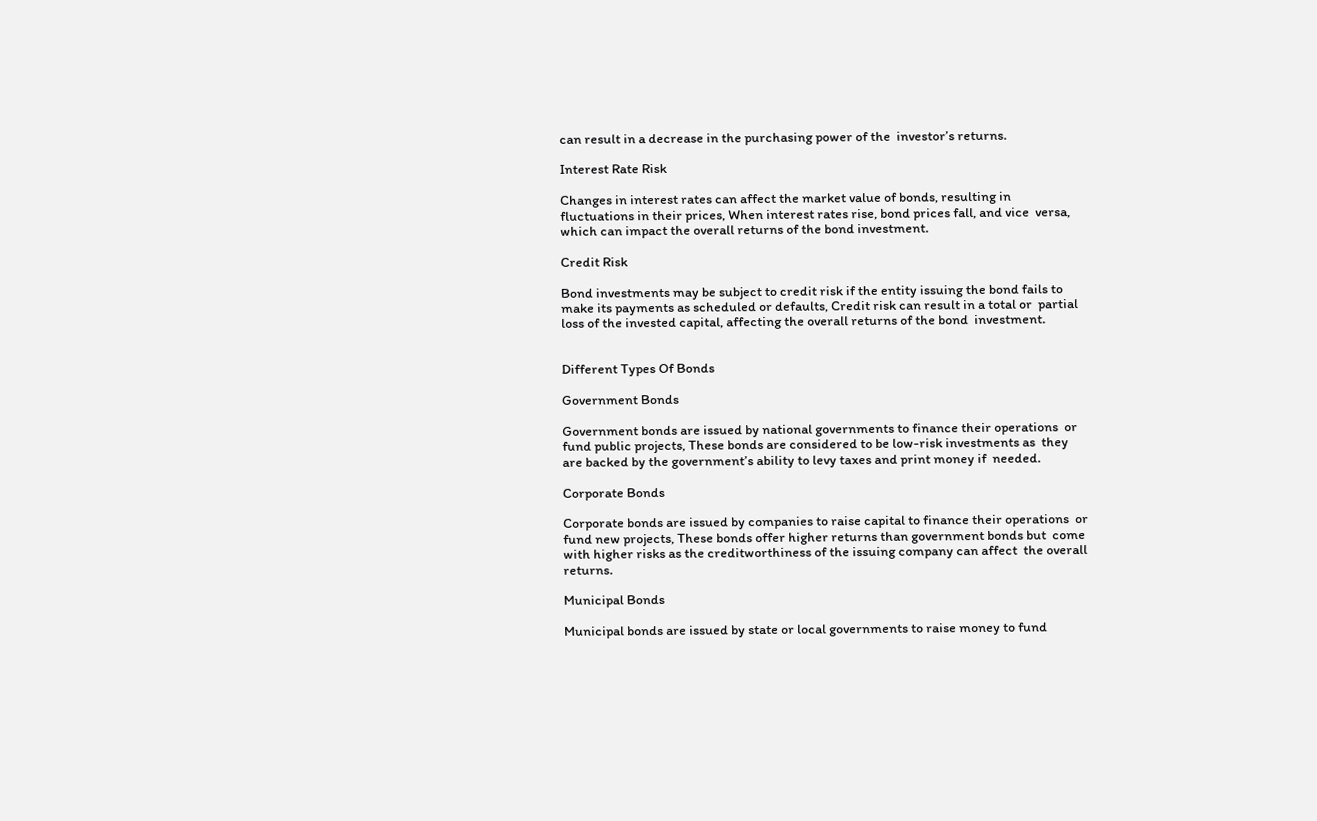can result in a decrease in the purchasing power of the  investor’s returns.

Interest Rate Risk

Changes in interest rates can affect the market value of bonds, resulting in  fluctuations in their prices, When interest rates rise, bond prices fall, and vice  versa, which can impact the overall returns of the bond investment.

Credit Risk

Bond investments may be subject to credit risk if the entity issuing the bond fails to  make its payments as scheduled or defaults, Credit risk can result in a total or  partial loss of the invested capital, affecting the overall returns of the bond  investment.


Different Types Of Bonds

Government Bonds

Government bonds are issued by national governments to finance their operations  or fund public projects, These bonds are considered to be low-risk investments as  they are backed by the government’s ability to levy taxes and print money if  needed.

Corporate Bonds

Corporate bonds are issued by companies to raise capital to finance their operations  or fund new projects, These bonds offer higher returns than government bonds but  come with higher risks as the creditworthiness of the issuing company can affect  the overall returns.

Municipal Bonds

Municipal bonds are issued by state or local governments to raise money to fund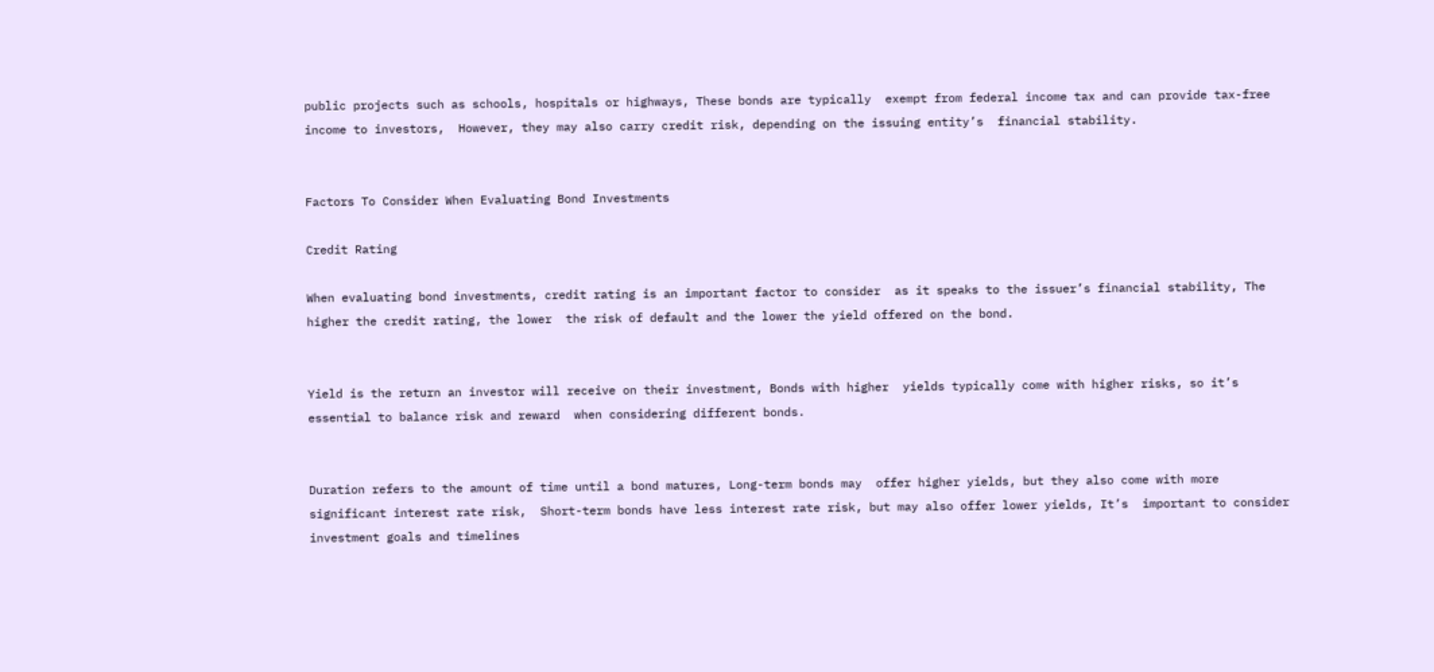public projects such as schools, hospitals or highways, These bonds are typically  exempt from federal income tax and can provide tax-free income to investors,  However, they may also carry credit risk, depending on the issuing entity’s  financial stability.


Factors To Consider When Evaluating Bond Investments

Credit Rating

When evaluating bond investments, credit rating is an important factor to consider  as it speaks to the issuer’s financial stability, The higher the credit rating, the lower  the risk of default and the lower the yield offered on the bond.


Yield is the return an investor will receive on their investment, Bonds with higher  yields typically come with higher risks, so it’s essential to balance risk and reward  when considering different bonds.


Duration refers to the amount of time until a bond matures, Long-term bonds may  offer higher yields, but they also come with more significant interest rate risk,  Short-term bonds have less interest rate risk, but may also offer lower yields, It’s  important to consider investment goals and timelines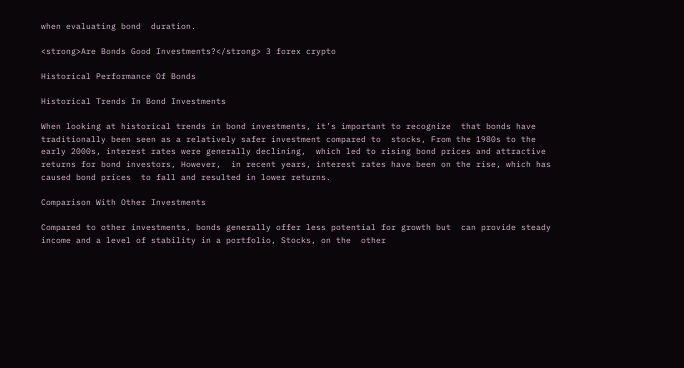when evaluating bond  duration.

<strong>Are Bonds Good Investments?</strong> 3 forex crypto

Historical Performance Of Bonds

Historical Trends In Bond Investments

When looking at historical trends in bond investments, it’s important to recognize  that bonds have traditionally been seen as a relatively safer investment compared to  stocks, From the 1980s to the early 2000s, interest rates were generally declining,  which led to rising bond prices and attractive returns for bond investors, However,  in recent years, interest rates have been on the rise, which has caused bond prices  to fall and resulted in lower returns.

Comparison With Other Investments

Compared to other investments, bonds generally offer less potential for growth but  can provide steady income and a level of stability in a portfolio, Stocks, on the  other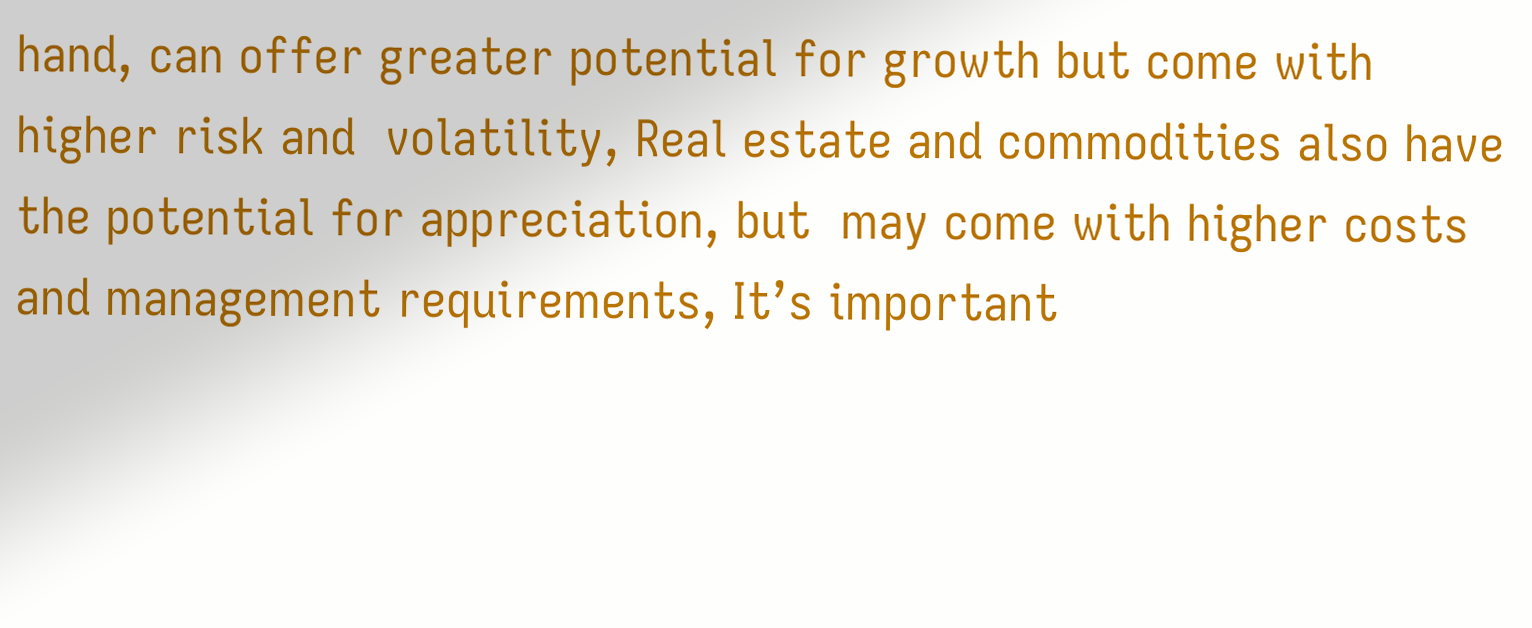hand, can offer greater potential for growth but come with higher risk and  volatility, Real estate and commodities also have the potential for appreciation, but  may come with higher costs and management requirements, It’s important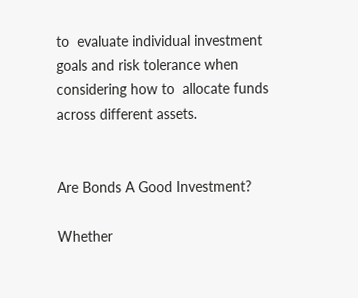to  evaluate individual investment goals and risk tolerance when considering how to  allocate funds across different assets.


Are Bonds A Good Investment?

Whether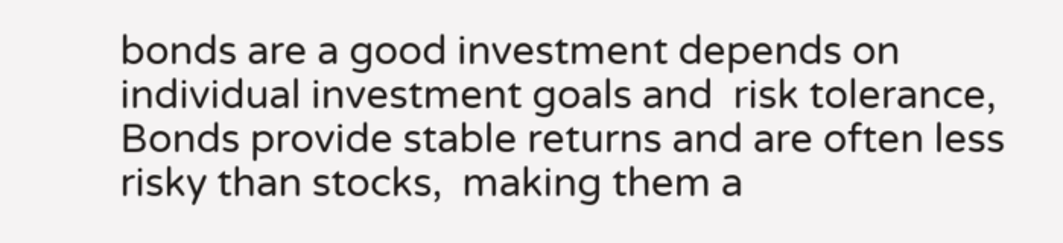bonds are a good investment depends on individual investment goals and  risk tolerance, Bonds provide stable returns and are often less risky than stocks,  making them a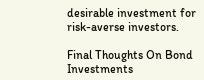desirable investment for risk-averse investors.

Final Thoughts On Bond Investments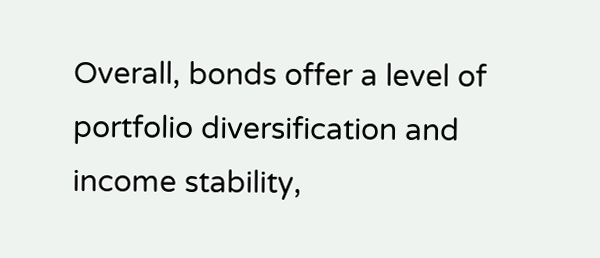Overall, bonds offer a level of portfolio diversification and income stability,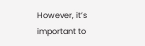However, it’s important to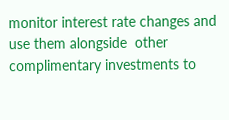monitor interest rate changes and use them alongside  other complimentary investments to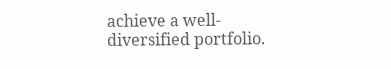achieve a well-diversified portfolio.